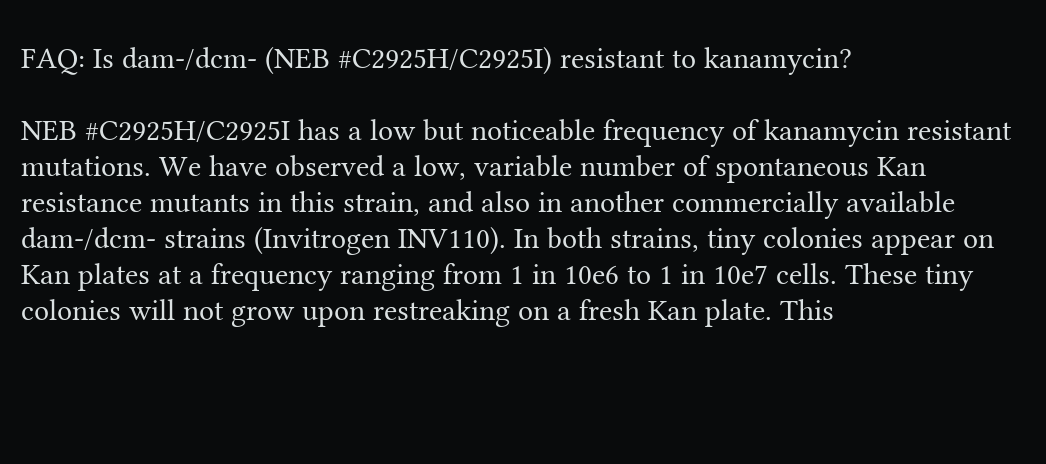FAQ: Is dam-/dcm- (NEB #C2925H/C2925I) resistant to kanamycin?

NEB #C2925H/C2925I has a low but noticeable frequency of kanamycin resistant mutations. We have observed a low, variable number of spontaneous Kan resistance mutants in this strain, and also in another commercially available dam-/dcm- strains (Invitrogen INV110). In both strains, tiny colonies appear on Kan plates at a frequency ranging from 1 in 10e6 to 1 in 10e7 cells. These tiny colonies will not grow upon restreaking on a fresh Kan plate. This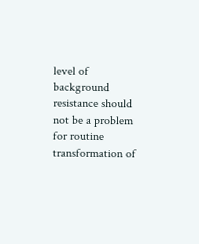level of background resistance should not be a problem for routine transformation of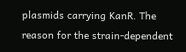plasmids carrying KanR. The reason for the strain-dependent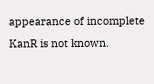appearance of incomplete KanR is not known.